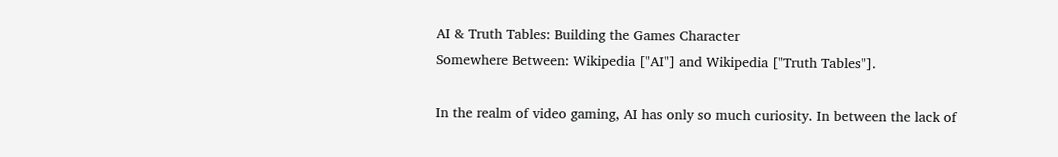AI & Truth Tables: Building the Games Character
Somewhere Between: Wikipedia ["AI"] and Wikipedia ["Truth Tables"].

In the realm of video gaming, AI has only so much curiosity. In between the lack of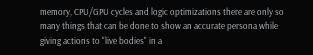memory, CPU/GPU cycles and logic optimizations there are only so many things that can be done to show an accurate persona while giving actions to "live bodies" in a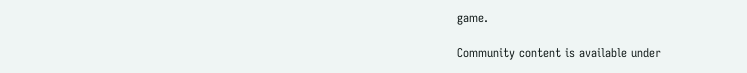game.

Community content is available under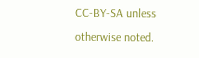CC-BY-SA unless otherwise noted.